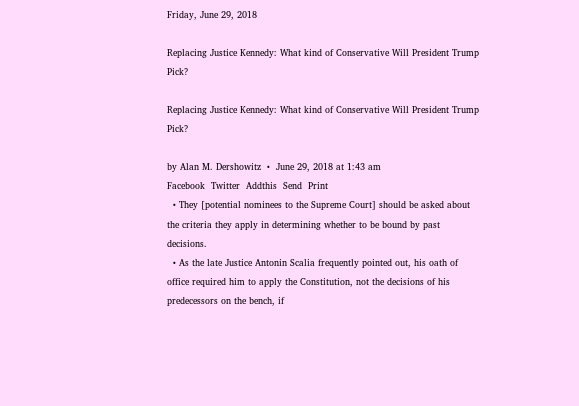Friday, June 29, 2018

Replacing Justice Kennedy: What kind of Conservative Will President Trump Pick?

Replacing Justice Kennedy: What kind of Conservative Will President Trump Pick?

by Alan M. Dershowitz  •  June 29, 2018 at 1:43 am
Facebook  Twitter  Addthis  Send  Print
  • They [potential nominees to the Supreme Court] should be asked about the criteria they apply in determining whether to be bound by past decisions.
  • As the late Justice Antonin Scalia frequently pointed out, his oath of office required him to apply the Constitution, not the decisions of his predecessors on the bench, if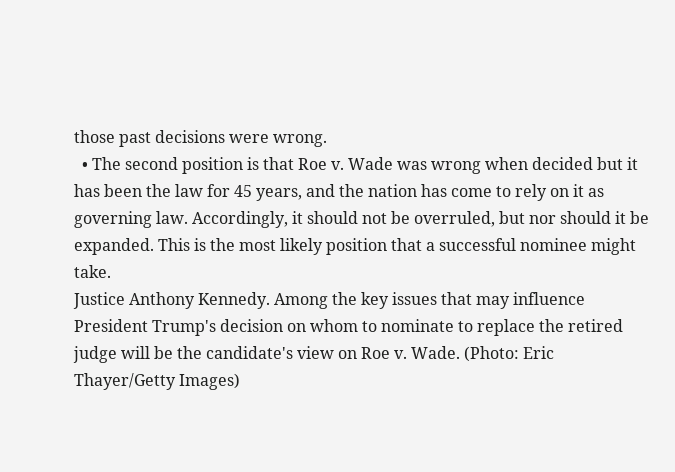those past decisions were wrong.
  • The second position is that Roe v. Wade was wrong when decided but it has been the law for 45 years, and the nation has come to rely on it as governing law. Accordingly, it should not be overruled, but nor should it be expanded. This is the most likely position that a successful nominee might take.
Justice Anthony Kennedy. Among the key issues that may influence President Trump's decision on whom to nominate to replace the retired judge will be the candidate's view on Roe v. Wade. (Photo: Eric Thayer/Getty Images)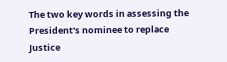The two key words in assessing the President's nominee to replace Justice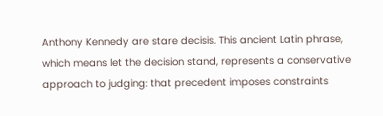Anthony Kennedy are stare decisis. This ancient Latin phrase, which means let the decision stand, represents a conservative approach to judging: that precedent imposes constraints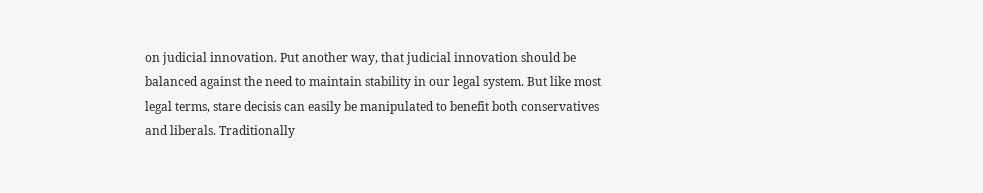on judicial innovation. Put another way, that judicial innovation should be balanced against the need to maintain stability in our legal system. But like most legal terms, stare decisis can easily be manipulated to benefit both conservatives and liberals. Traditionally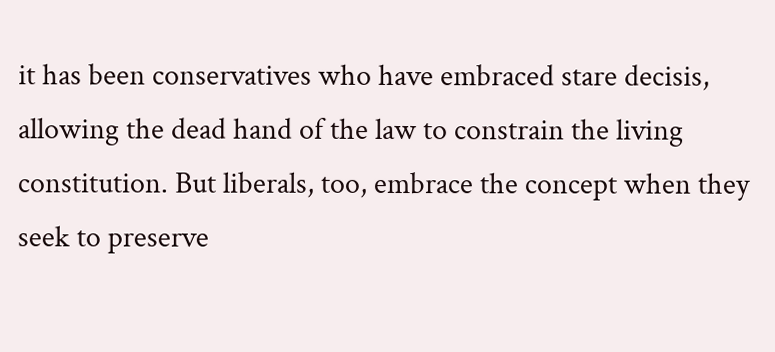it has been conservatives who have embraced stare decisis, allowing the dead hand of the law to constrain the living constitution. But liberals, too, embrace the concept when they seek to preserve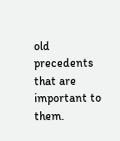old precedents that are important to them.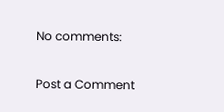No comments:

Post a Comment